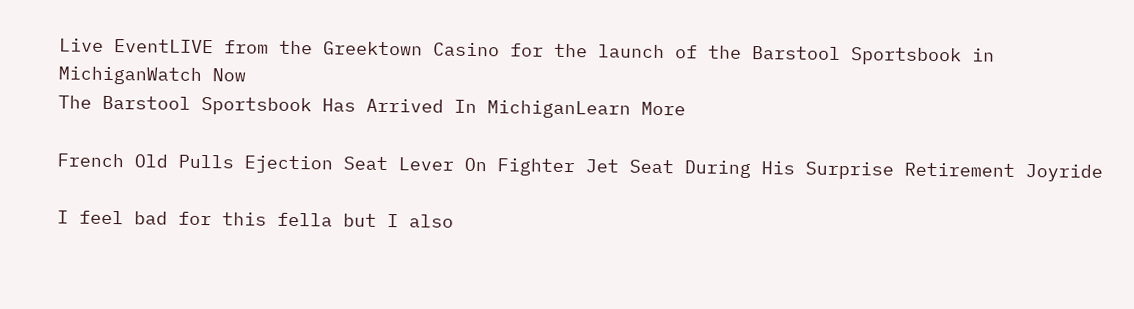Live EventLIVE from the Greektown Casino for the launch of the Barstool Sportsbook in MichiganWatch Now
The Barstool Sportsbook Has Arrived In MichiganLearn More

French Old Pulls Ejection Seat Lever On Fighter Jet Seat During His Surprise Retirement Joyride

I feel bad for this fella but I also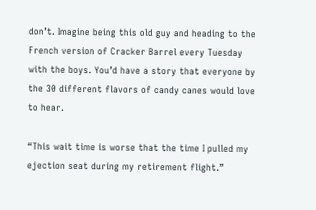don’t. Imagine being this old guy and heading to the French version of Cracker Barrel every Tuesday with the boys. You’d have a story that everyone by the 30 different flavors of candy canes would love to hear.

“This wait time is worse that the time I pulled my ejection seat during my retirement flight.”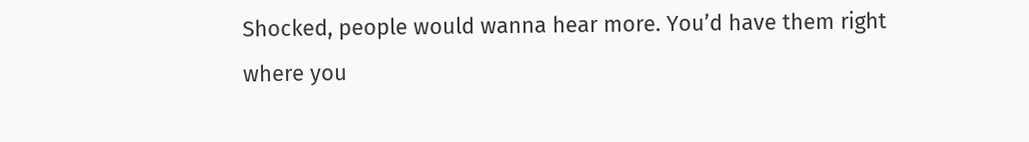Shocked, people would wanna hear more. You’d have them right where you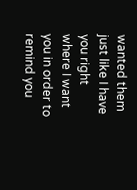wanted them just like I have you right where I want you in order to remind you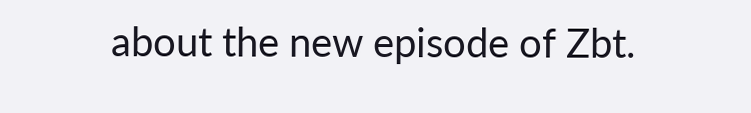about the new episode of Zbt.